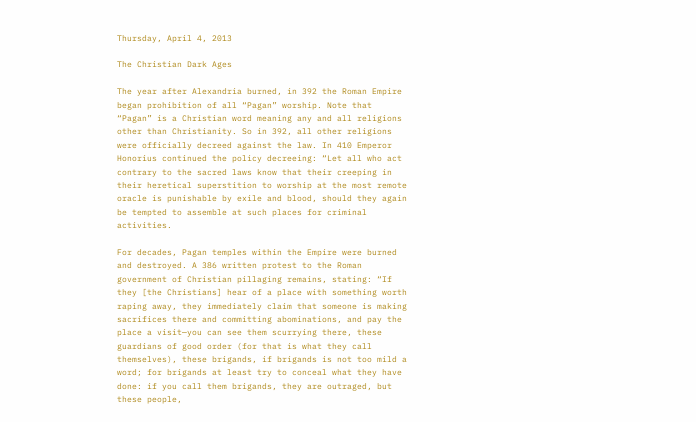Thursday, April 4, 2013

The Christian Dark Ages

The year after Alexandria burned, in 392 the Roman Empire began prohibition of all “Pagan” worship. Note that “Pagan” is a Christian word meaning any and all religions other than Christianity. So in 392, all other religions were officially decreed against the law. In 410 Emperor Honorius continued the policy decreeing: “Let all who act contrary to the sacred laws know that their creeping in their heretical superstition to worship at the most remote oracle is punishable by exile and blood, should they again be tempted to assemble at such places for criminal activities.

For decades, Pagan temples within the Empire were burned and destroyed. A 386 written protest to the Roman government of Christian pillaging remains, stating: “If they [the Christians] hear of a place with something worth raping away, they immediately claim that someone is making sacrifices there and committing abominations, and pay the place a visit—you can see them scurrying there, these guardians of good order (for that is what they call themselves), these brigands, if brigands is not too mild a word; for brigands at least try to conceal what they have done: if you call them brigands, they are outraged, but these people,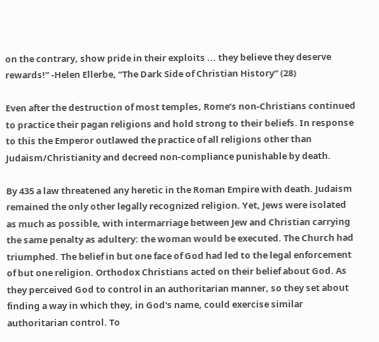on the contrary, show pride in their exploits ... they believe they deserve rewards!” -Helen Ellerbe, “The Dark Side of Christian History” (28)

Even after the destruction of most temples, Rome’s non-Christians continued to practice their pagan religions and hold strong to their beliefs. In response to this the Emperor outlawed the practice of all religions other than Judaism/Christianity and decreed non-compliance punishable by death.

By 435 a law threatened any heretic in the Roman Empire with death. Judaism remained the only other legally recognized religion. Yet, Jews were isolated as much as possible, with intermarriage between Jew and Christian carrying the same penalty as adultery: the woman would be executed. The Church had triumphed. The belief in but one face of God had led to the legal enforcement of but one religion. Orthodox Christians acted on their belief about God. As they perceived God to control in an authoritarian manner, so they set about finding a way in which they, in God's name, could exercise similar authoritarian control. To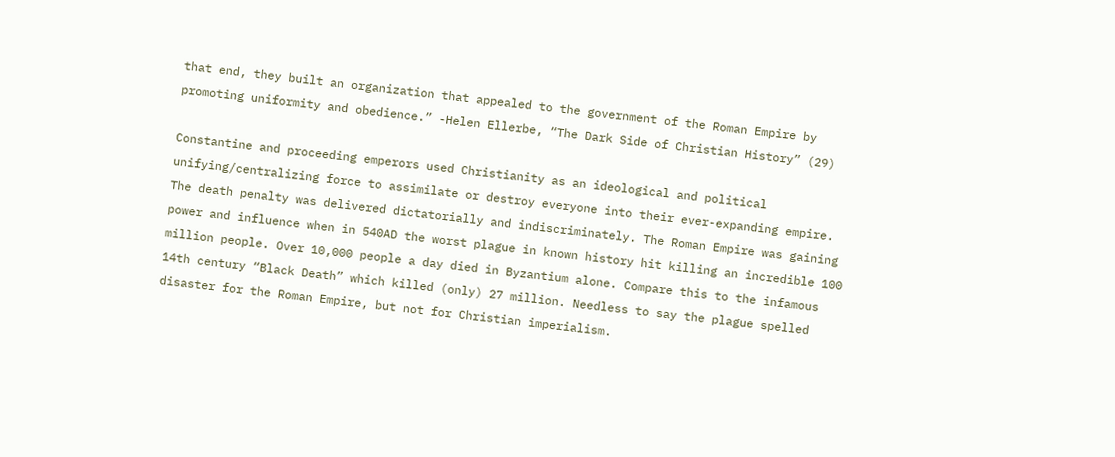that end, they built an organization that appealed to the government of the Roman Empire by promoting uniformity and obedience.” -Helen Ellerbe, “The Dark Side of Christian History” (29)

Constantine and proceeding emperors used Christianity as an ideological and political unifying/centralizing force to assimilate or destroy everyone into their ever-expanding empire. The death penalty was delivered dictatorially and indiscriminately. The Roman Empire was gaining power and influence when in 540AD the worst plague in known history hit killing an incredible 100 million people. Over 10,000 people a day died in Byzantium alone. Compare this to the infamous 14th century “Black Death” which killed (only) 27 million. Needless to say the plague spelled disaster for the Roman Empire, but not for Christian imperialism.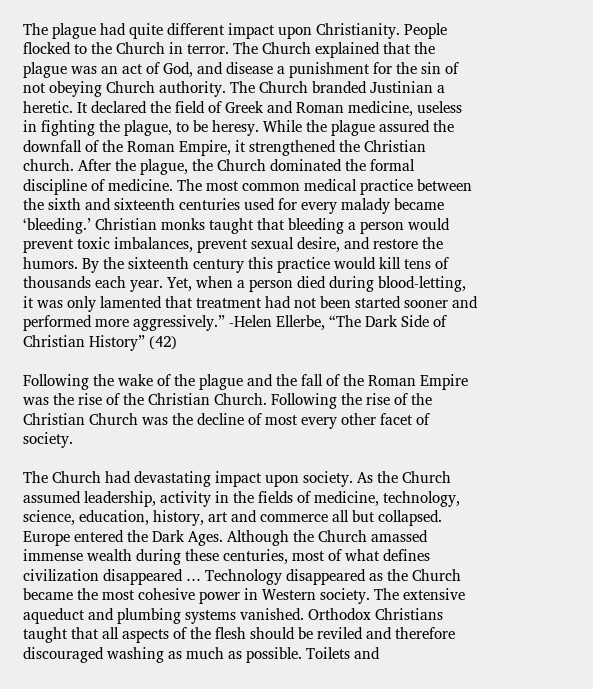The plague had quite different impact upon Christianity. People flocked to the Church in terror. The Church explained that the plague was an act of God, and disease a punishment for the sin of not obeying Church authority. The Church branded Justinian a heretic. It declared the field of Greek and Roman medicine, useless in fighting the plague, to be heresy. While the plague assured the downfall of the Roman Empire, it strengthened the Christian church. After the plague, the Church dominated the formal discipline of medicine. The most common medical practice between the sixth and sixteenth centuries used for every malady became ‘bleeding.’ Christian monks taught that bleeding a person would prevent toxic imbalances, prevent sexual desire, and restore the humors. By the sixteenth century this practice would kill tens of thousands each year. Yet, when a person died during blood-letting, it was only lamented that treatment had not been started sooner and performed more aggressively.” -Helen Ellerbe, “The Dark Side of Christian History” (42)

Following the wake of the plague and the fall of the Roman Empire was the rise of the Christian Church. Following the rise of the Christian Church was the decline of most every other facet of society.

The Church had devastating impact upon society. As the Church assumed leadership, activity in the fields of medicine, technology, science, education, history, art and commerce all but collapsed. Europe entered the Dark Ages. Although the Church amassed immense wealth during these centuries, most of what defines civilization disappeared … Technology disappeared as the Church became the most cohesive power in Western society. The extensive aqueduct and plumbing systems vanished. Orthodox Christians taught that all aspects of the flesh should be reviled and therefore discouraged washing as much as possible. Toilets and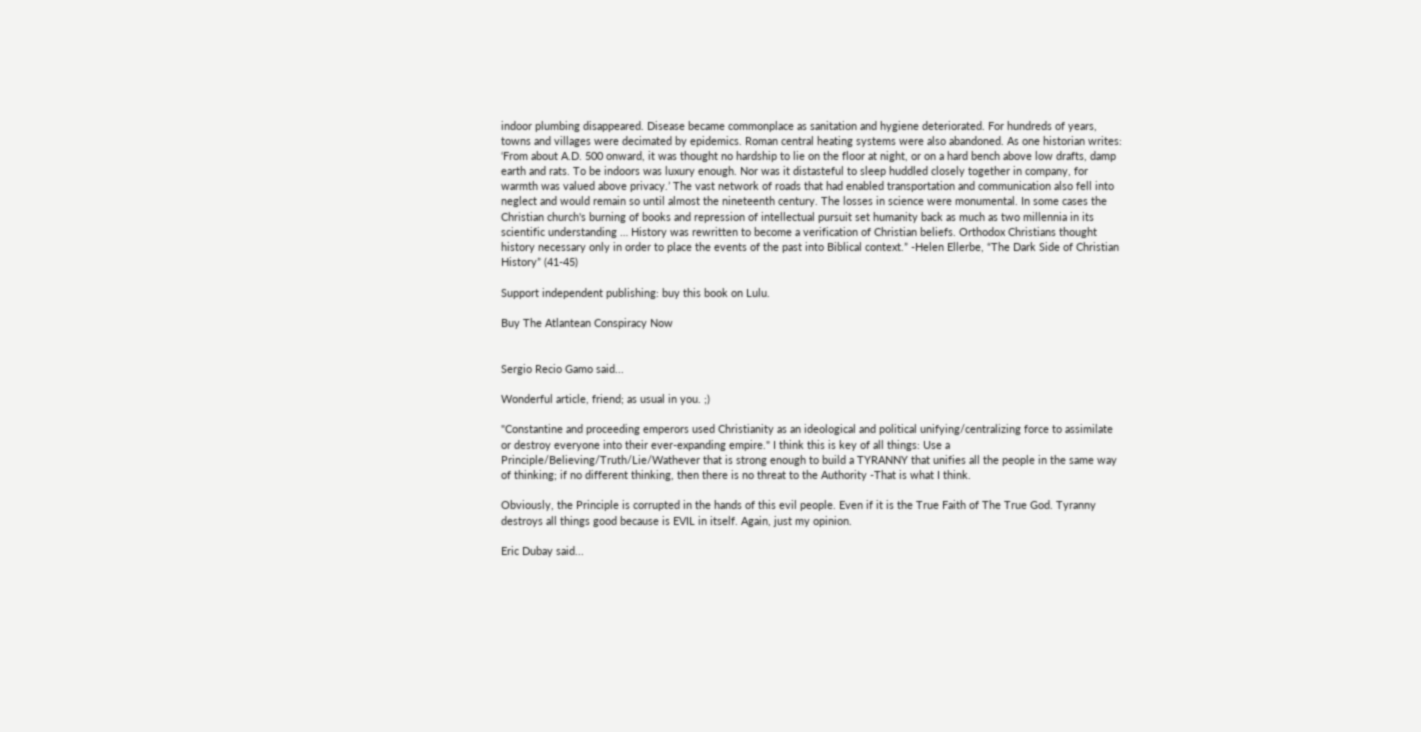indoor plumbing disappeared. Disease became commonplace as sanitation and hygiene deteriorated. For hundreds of years, towns and villages were decimated by epidemics. Roman central heating systems were also abandoned. As one historian writes: ‘From about A.D. 500 onward, it was thought no hardship to lie on the floor at night, or on a hard bench above low drafts, damp earth and rats. To be indoors was luxury enough. Nor was it distasteful to sleep huddled closely together in company, for warmth was valued above privacy.’ The vast network of roads that had enabled transportation and communication also fell into neglect and would remain so until almost the nineteenth century. The losses in science were monumental. In some cases the Christian church's burning of books and repression of intellectual pursuit set humanity back as much as two millennia in its scientific understanding … History was rewritten to become a verification of Christian beliefs. Orthodox Christians thought history necessary only in order to place the events of the past into Biblical context.” -Helen Ellerbe, “The Dark Side of Christian History” (41-45)

Support independent publishing: buy this book on Lulu.

Buy The Atlantean Conspiracy Now


Sergio Recio Gamo said...

Wonderful article, friend; as usual in you. ;)

"Constantine and proceeding emperors used Christianity as an ideological and political unifying/centralizing force to assimilate or destroy everyone into their ever-expanding empire." I think this is key of all things: Use a Principle/Believing/Truth/Lie/Wathever that is strong enough to build a TYRANNY that unifies all the people in the same way of thinking; if no different thinking, then there is no threat to the Authority -That is what I think.

Obviously, the Principle is corrupted in the hands of this evil people. Even if it is the True Faith of The True God. Tyranny destroys all things good because is EVIL in itself. Again, just my opinion.

Eric Dubay said...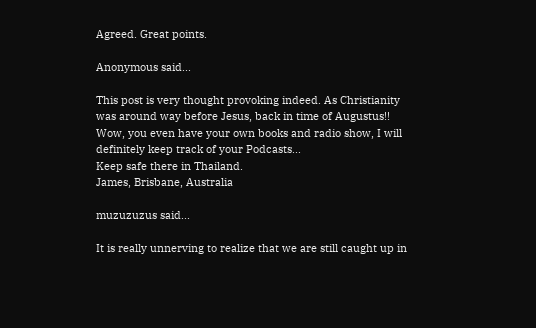Agreed. Great points.

Anonymous said...

This post is very thought provoking indeed. As Christianity was around way before Jesus, back in time of Augustus!!
Wow, you even have your own books and radio show, I will definitely keep track of your Podcasts...
Keep safe there in Thailand.
James, Brisbane, Australia

muzuzuzus said...

It is really unnerving to realize that we are still caught up in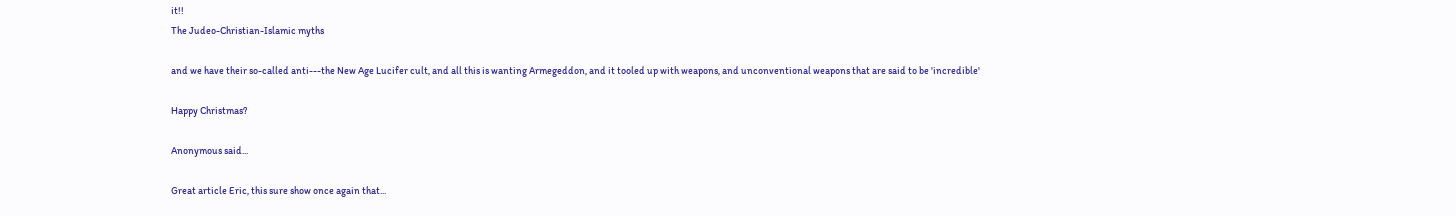it!!
The Judeo-Christian-Islamic myths

and we have their so-called anti---the New Age Lucifer cult, and all this is wanting Armegeddon, and it tooled up with weapons, and unconventional weapons that are said to be 'incredible'

Happy Christmas?

Anonymous said...

Great article Eric, this sure show once again that...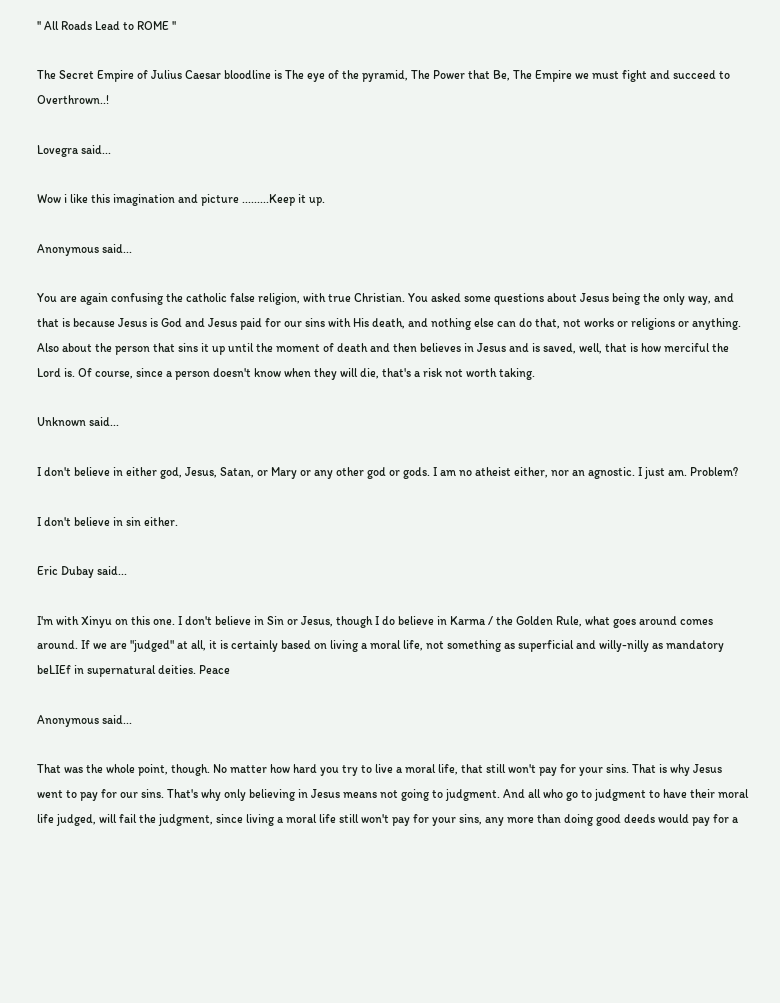'' All Roads Lead to ROME ''

The Secret Empire of Julius Caesar bloodline is The eye of the pyramid, The Power that Be, The Empire we must fight and succeed to Overthrown..!

Lovegra said...

Wow i like this imagination and picture .........Keep it up.

Anonymous said...

You are again confusing the catholic false religion, with true Christian. You asked some questions about Jesus being the only way, and that is because Jesus is God and Jesus paid for our sins with His death, and nothing else can do that, not works or religions or anything. Also about the person that sins it up until the moment of death and then believes in Jesus and is saved, well, that is how merciful the Lord is. Of course, since a person doesn't know when they will die, that's a risk not worth taking.

Unknown said...

I don't believe in either god, Jesus, Satan, or Mary or any other god or gods. I am no atheist either, nor an agnostic. I just am. Problem?

I don't believe in sin either.

Eric Dubay said...

I'm with Xinyu on this one. I don't believe in Sin or Jesus, though I do believe in Karma / the Golden Rule, what goes around comes around. If we are "judged" at all, it is certainly based on living a moral life, not something as superficial and willy-nilly as mandatory beLIEf in supernatural deities. Peace

Anonymous said...

That was the whole point, though. No matter how hard you try to live a moral life, that still won't pay for your sins. That is why Jesus went to pay for our sins. That's why only believing in Jesus means not going to judgment. And all who go to judgment to have their moral life judged, will fail the judgment, since living a moral life still won't pay for your sins, any more than doing good deeds would pay for a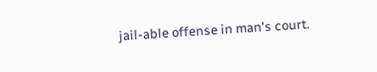jail-able offense in man's court.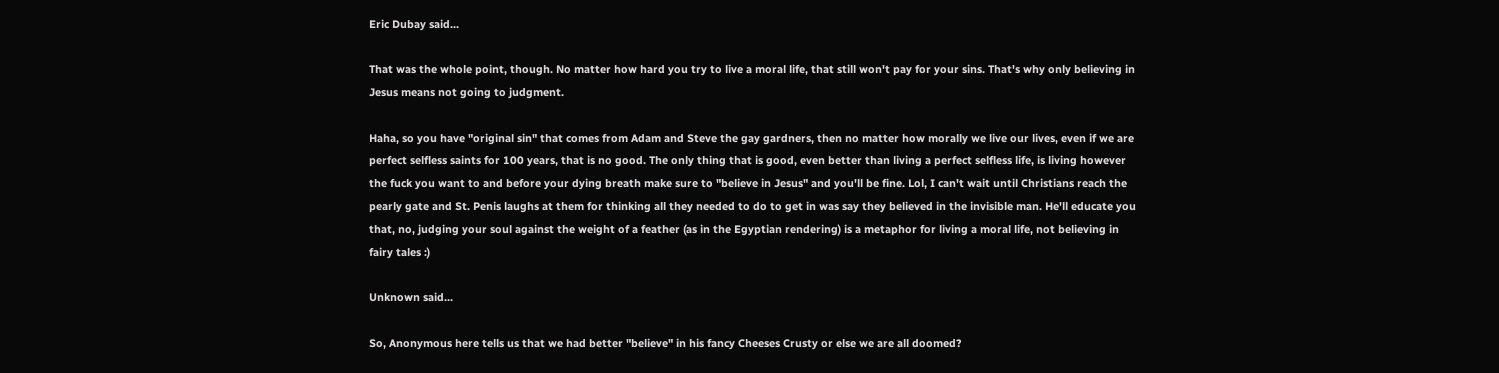Eric Dubay said...

That was the whole point, though. No matter how hard you try to live a moral life, that still won't pay for your sins. That's why only believing in Jesus means not going to judgment.

Haha, so you have "original sin" that comes from Adam and Steve the gay gardners, then no matter how morally we live our lives, even if we are perfect selfless saints for 100 years, that is no good. The only thing that is good, even better than living a perfect selfless life, is living however the fuck you want to and before your dying breath make sure to "believe in Jesus" and you'll be fine. Lol, I can't wait until Christians reach the pearly gate and St. Penis laughs at them for thinking all they needed to do to get in was say they believed in the invisible man. He'll educate you that, no, judging your soul against the weight of a feather (as in the Egyptian rendering) is a metaphor for living a moral life, not believing in fairy tales :)

Unknown said...

So, Anonymous here tells us that we had better "believe" in his fancy Cheeses Crusty or else we are all doomed?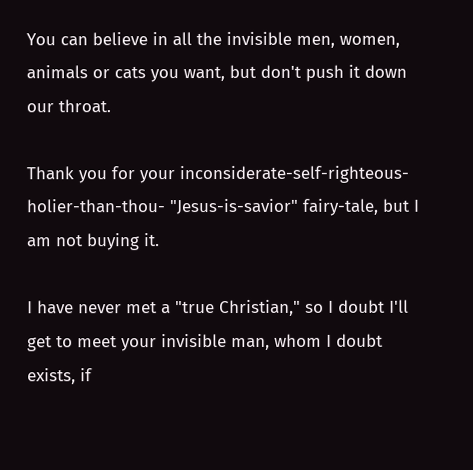You can believe in all the invisible men, women, animals or cats you want, but don't push it down our throat.

Thank you for your inconsiderate-self-righteous-holier-than-thou- "Jesus-is-savior" fairy-tale, but I am not buying it.

I have never met a "true Christian," so I doubt I'll get to meet your invisible man, whom I doubt exists, if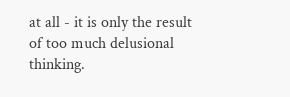at all - it is only the result of too much delusional thinking.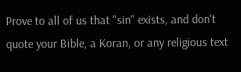Prove to all of us that "sin" exists, and don't quote your Bible, a Koran, or any religious text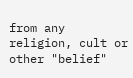from any religion, cult or other "belief"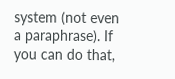system (not even a paraphrase). If you can do that,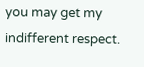you may get my indifferent respect.